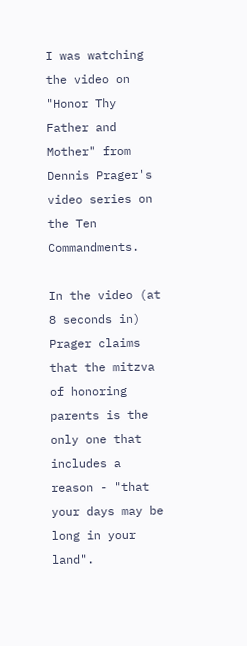I was watching the video on "Honor Thy Father and Mother" from Dennis Prager's video series on the Ten Commandments.

In the video (at 8 seconds in) Prager claims that the mitzva of honoring parents is the only one that includes a reason - "that your days may be long in your land".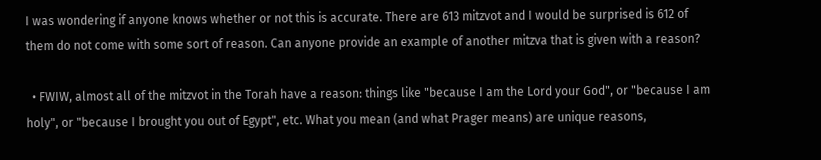I was wondering if anyone knows whether or not this is accurate. There are 613 mitzvot and I would be surprised is 612 of them do not come with some sort of reason. Can anyone provide an example of another mitzva that is given with a reason?

  • FWIW, almost all of the mitzvot in the Torah have a reason: things like "because I am the Lord your God", or "because I am holy", or "because I brought you out of Egypt", etc. What you mean (and what Prager means) are unique reasons,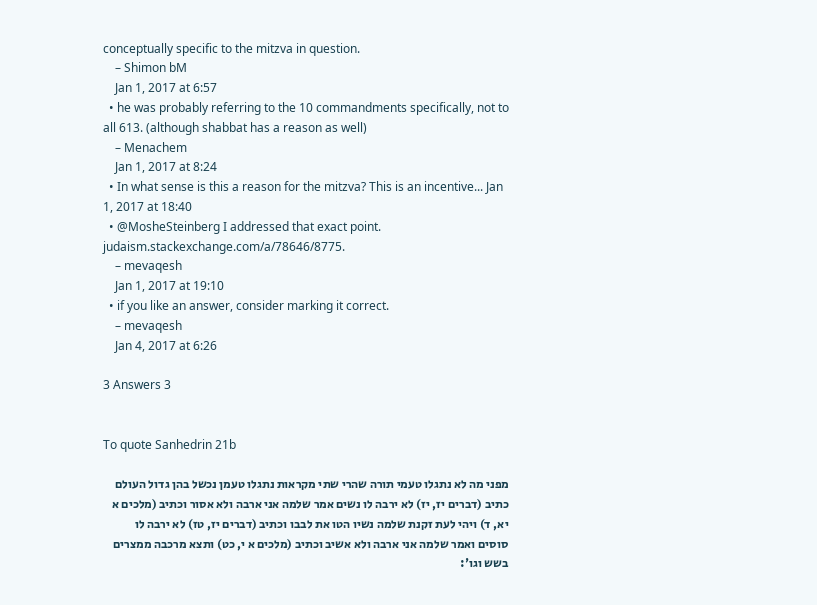conceptually specific to the mitzva in question.
    – Shimon bM
    Jan 1, 2017 at 6:57
  • he was probably referring to the 10 commandments specifically, not to all 613. (although shabbat has a reason as well)
    – Menachem
    Jan 1, 2017 at 8:24
  • In what sense is this a reason for the mitzva? This is an incentive... Jan 1, 2017 at 18:40
  • @MosheSteinberg I addressed that exact point. judaism.stackexchange.com/a/78646/8775.
    – mevaqesh
    Jan 1, 2017 at 19:10
  • if you like an answer, consider marking it correct.
    – mevaqesh
    Jan 4, 2017 at 6:26

3 Answers 3


To quote Sanhedrin 21b

מפני מה לא נתגלו טעמי תורה שהרי שתי מקראות נתגלו טעמן נכשל בהן גדול העולם כתיב (דברים יז, יז) לא ירבה לו נשים אמר שלמה אני ארבה ולא אסור וכתיב (מלכים א יא, ד) ויהי לעת זקנת שלמה נשיו הטו את לבבו וכתיב (דברים יז, טז) לא ירבה לו סוסים ואמר שלמה אני ארבה ולא אשיב וכתיב (מלכים א י, כט) ותצא מרכבה ממצרים בשש וגו':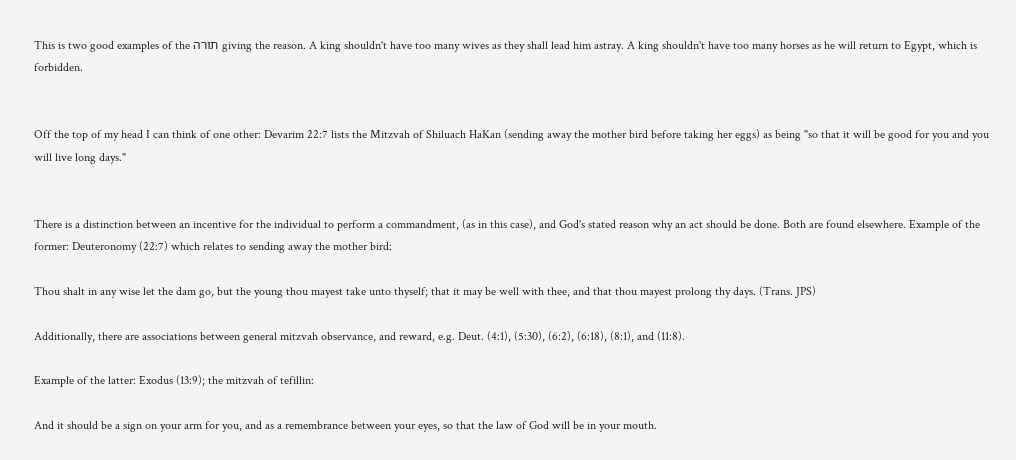This is two good examples of the תורה giving the reason. A king shouldn't have too many wives as they shall lead him astray. A king shouldn't have too many horses as he will return to Egypt, which is forbidden.


Off the top of my head I can think of one other: Devarim 22:7 lists the Mitzvah of Shiluach HaKan (sending away the mother bird before taking her eggs) as being "so that it will be good for you and you will live long days."


There is a distinction between an incentive for the individual to perform a commandment, (as in this case), and God's stated reason why an act should be done. Both are found elsewhere. Example of the former: Deuteronomy (22:7) which relates to sending away the mother bird:

Thou shalt in any wise let the dam go, but the young thou mayest take unto thyself; that it may be well with thee, and that thou mayest prolong thy days. (Trans. JPS)

Additionally, there are associations between general mitzvah observance, and reward, e.g. Deut. (4:1), (5:30), (6:2), (6:18), (8:1), and (11:8).

Example of the latter: Exodus (13:9); the mitzvah of tefillin:

And it should be a sign on your arm for you, and as a remembrance between your eyes, so that the law of God will be in your mouth.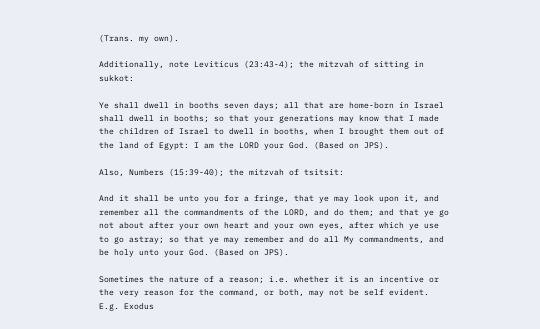(Trans. my own).

Additionally, note Leviticus (23:43-4); the mitzvah of sitting in sukkot:

Ye shall dwell in booths seven days; all that are home-born in Israel shall dwell in booths; so that your generations may know that I made the children of Israel to dwell in booths, when I brought them out of the land of Egypt: I am the LORD your God. (Based on JPS).

Also, Numbers (15:39-40); the mitzvah of tsitsit:

And it shall be unto you for a fringe, that ye may look upon it, and remember all the commandments of the LORD, and do them; and that ye go not about after your own heart and your own eyes, after which ye use to go astray; so that ye may remember and do all My commandments, and be holy unto your God. (Based on JPS).

Sometimes the nature of a reason; i.e. whether it is an incentive or the very reason for the command, or both, may not be self evident. E.g. Exodus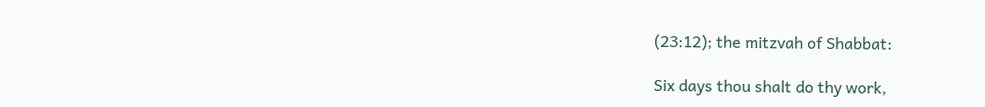(23:12); the mitzvah of Shabbat:

Six days thou shalt do thy work,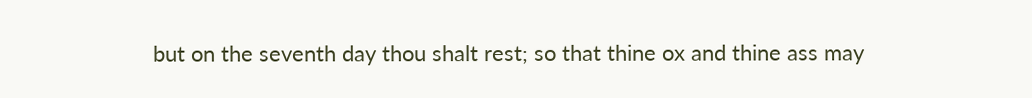but on the seventh day thou shalt rest; so that thine ox and thine ass may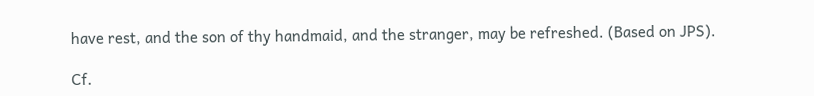have rest, and the son of thy handmaid, and the stranger, may be refreshed. (Based on JPS).

Cf.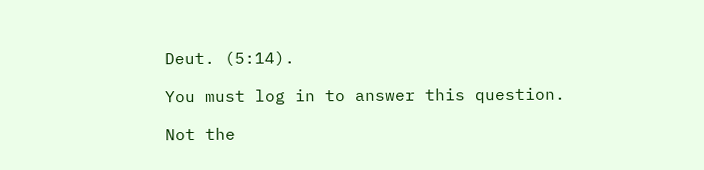Deut. (5:14).

You must log in to answer this question.

Not the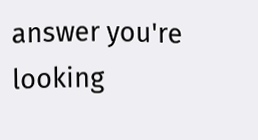answer you're looking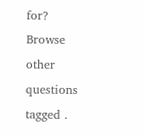for? Browse other questions tagged .